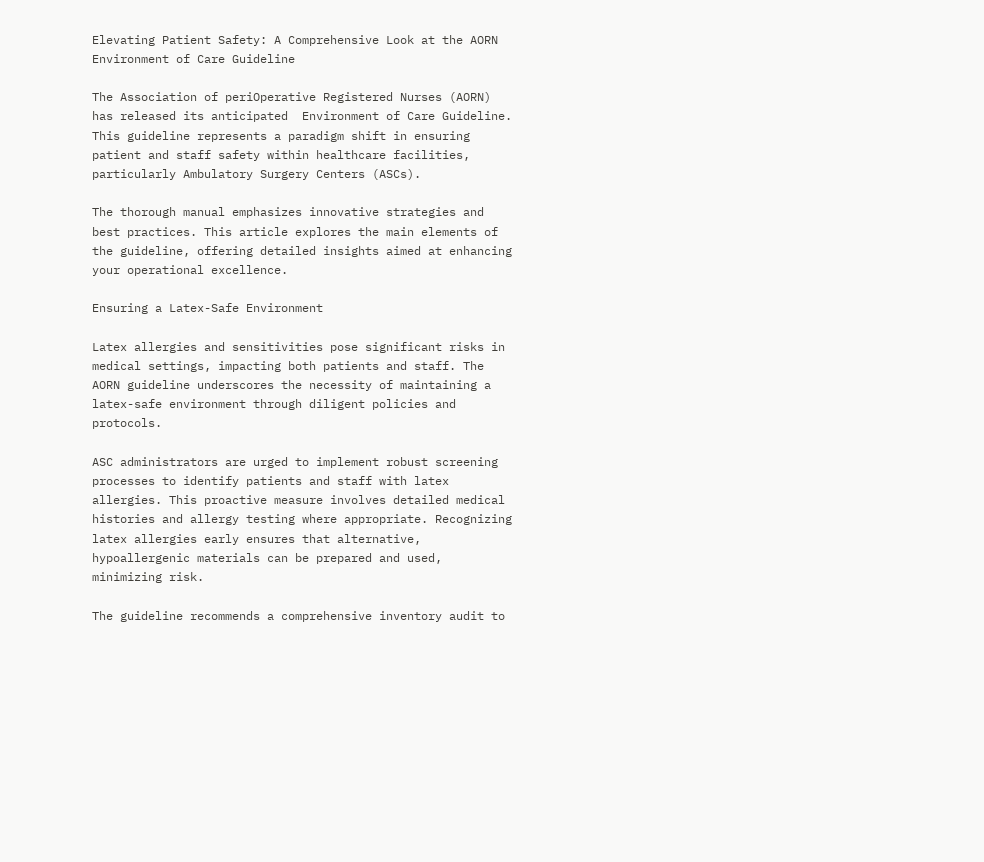Elevating Patient Safety: A Comprehensive Look at the AORN Environment of Care Guideline

The Association of periOperative Registered Nurses (AORN) has released its anticipated  Environment of Care Guideline. This guideline represents a paradigm shift in ensuring patient and staff safety within healthcare facilities, particularly Ambulatory Surgery Centers (ASCs).

The thorough manual emphasizes innovative strategies and best practices. This article explores the main elements of the guideline, offering detailed insights aimed at enhancing your operational excellence.

Ensuring a Latex-Safe Environment

Latex allergies and sensitivities pose significant risks in medical settings, impacting both patients and staff. The AORN guideline underscores the necessity of maintaining a latex-safe environment through diligent policies and protocols.

ASC administrators are urged to implement robust screening processes to identify patients and staff with latex allergies. This proactive measure involves detailed medical histories and allergy testing where appropriate. Recognizing latex allergies early ensures that alternative, hypoallergenic materials can be prepared and used, minimizing risk.

The guideline recommends a comprehensive inventory audit to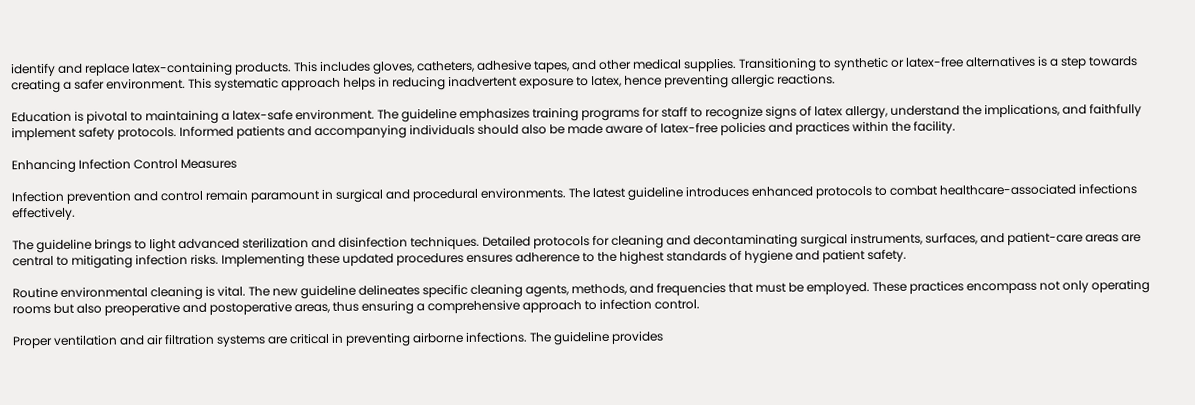identify and replace latex-containing products. This includes gloves, catheters, adhesive tapes, and other medical supplies. Transitioning to synthetic or latex-free alternatives is a step towards creating a safer environment. This systematic approach helps in reducing inadvertent exposure to latex, hence preventing allergic reactions.

Education is pivotal to maintaining a latex-safe environment. The guideline emphasizes training programs for staff to recognize signs of latex allergy, understand the implications, and faithfully implement safety protocols. Informed patients and accompanying individuals should also be made aware of latex-free policies and practices within the facility.

Enhancing Infection Control Measures

Infection prevention and control remain paramount in surgical and procedural environments. The latest guideline introduces enhanced protocols to combat healthcare-associated infections effectively.

The guideline brings to light advanced sterilization and disinfection techniques. Detailed protocols for cleaning and decontaminating surgical instruments, surfaces, and patient-care areas are central to mitigating infection risks. Implementing these updated procedures ensures adherence to the highest standards of hygiene and patient safety.

Routine environmental cleaning is vital. The new guideline delineates specific cleaning agents, methods, and frequencies that must be employed. These practices encompass not only operating rooms but also preoperative and postoperative areas, thus ensuring a comprehensive approach to infection control.

Proper ventilation and air filtration systems are critical in preventing airborne infections. The guideline provides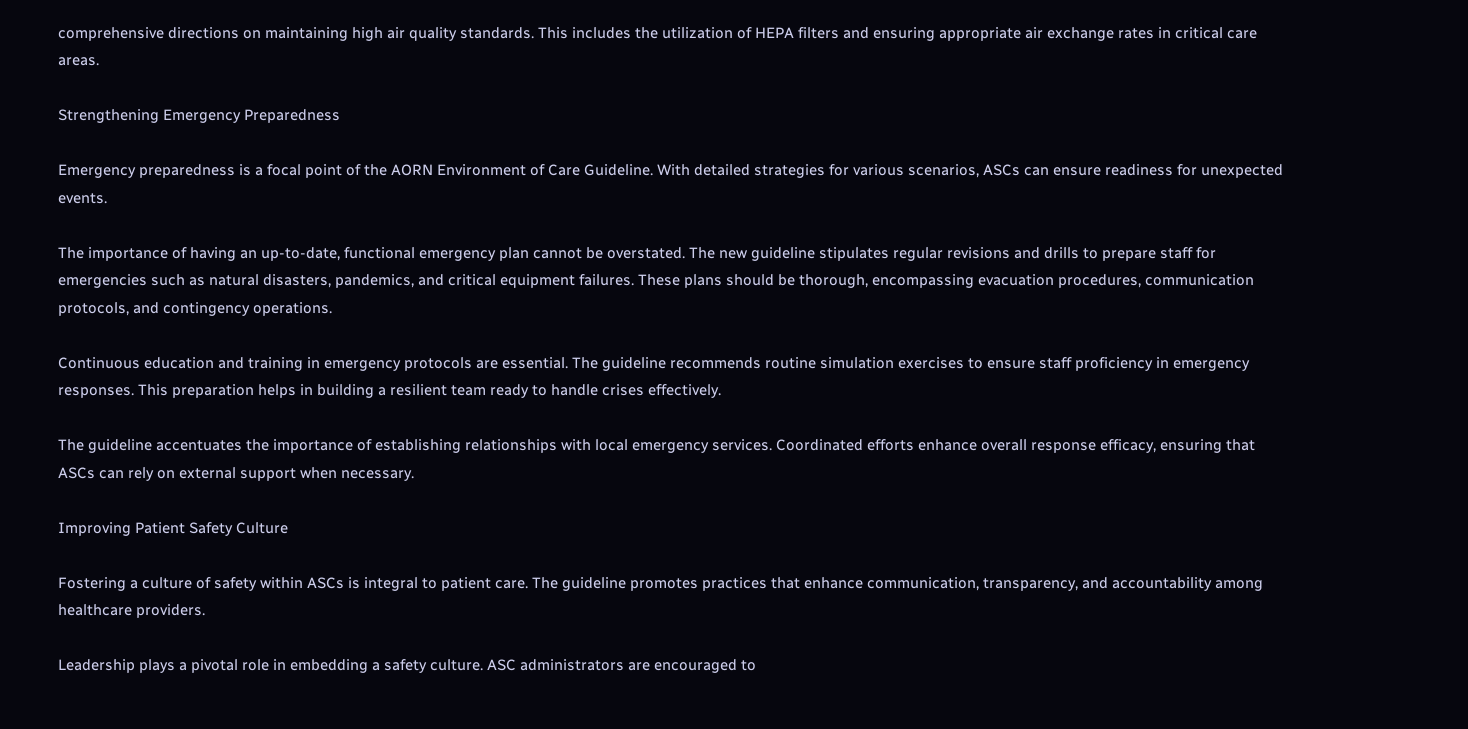comprehensive directions on maintaining high air quality standards. This includes the utilization of HEPA filters and ensuring appropriate air exchange rates in critical care areas.

Strengthening Emergency Preparedness

Emergency preparedness is a focal point of the AORN Environment of Care Guideline. With detailed strategies for various scenarios, ASCs can ensure readiness for unexpected events.

The importance of having an up-to-date, functional emergency plan cannot be overstated. The new guideline stipulates regular revisions and drills to prepare staff for emergencies such as natural disasters, pandemics, and critical equipment failures. These plans should be thorough, encompassing evacuation procedures, communication protocols, and contingency operations.

Continuous education and training in emergency protocols are essential. The guideline recommends routine simulation exercises to ensure staff proficiency in emergency responses. This preparation helps in building a resilient team ready to handle crises effectively.

The guideline accentuates the importance of establishing relationships with local emergency services. Coordinated efforts enhance overall response efficacy, ensuring that ASCs can rely on external support when necessary.

Improving Patient Safety Culture

Fostering a culture of safety within ASCs is integral to patient care. The guideline promotes practices that enhance communication, transparency, and accountability among healthcare providers.

Leadership plays a pivotal role in embedding a safety culture. ASC administrators are encouraged to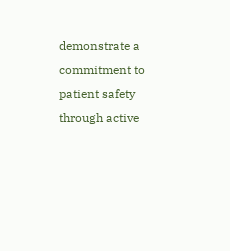demonstrate a commitment to patient safety through active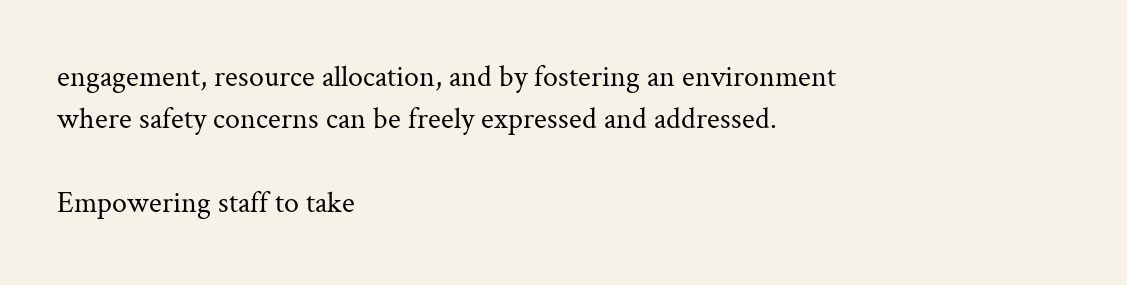engagement, resource allocation, and by fostering an environment where safety concerns can be freely expressed and addressed.

Empowering staff to take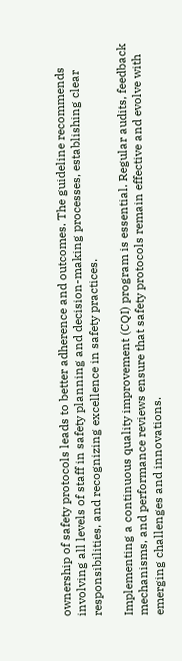ownership of safety protocols leads to better adherence and outcomes. The guideline recommends involving all levels of staff in safety planning and decision-making processes, establishing clear responsibilities, and recognizing excellence in safety practices.

Implementing a continuous quality improvement (CQI) program is essential. Regular audits, feedback mechanisms, and performance reviews ensure that safety protocols remain effective and evolve with emerging challenges and innovations.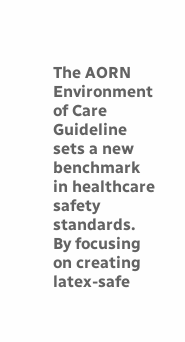The AORN Environment of Care Guideline sets a new benchmark in healthcare safety standards. By focusing on creating latex-safe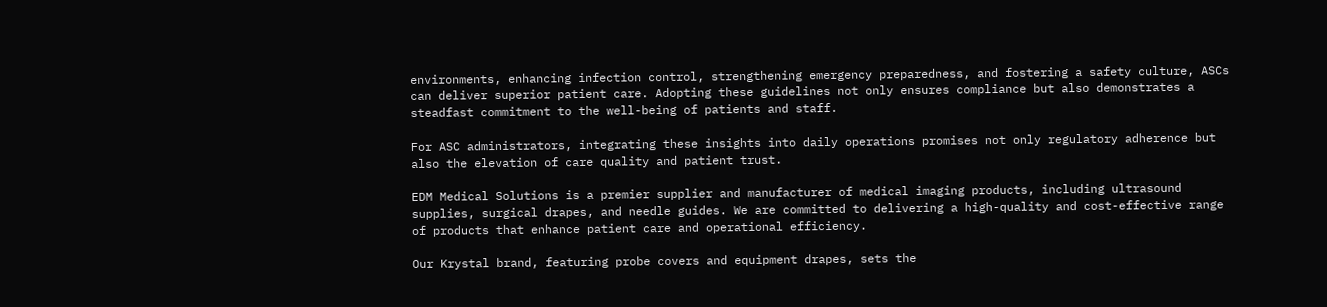environments, enhancing infection control, strengthening emergency preparedness, and fostering a safety culture, ASCs can deliver superior patient care. Adopting these guidelines not only ensures compliance but also demonstrates a steadfast commitment to the well-being of patients and staff.

For ASC administrators, integrating these insights into daily operations promises not only regulatory adherence but also the elevation of care quality and patient trust.

EDM Medical Solutions is a premier supplier and manufacturer of medical imaging products, including ultrasound supplies, surgical drapes, and needle guides. We are committed to delivering a high-quality and cost-effective range of products that enhance patient care and operational efficiency.

Our Krystal brand, featuring probe covers and equipment drapes, sets the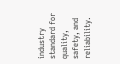industry standard for quality, safety, and reliability.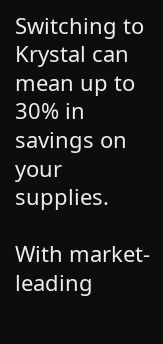Switching to Krystal can mean up to 30% in savings on your supplies.

With market-leading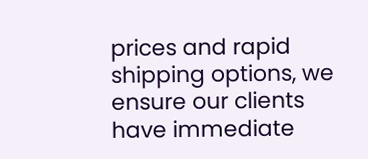prices and rapid shipping options, we ensure our clients have immediate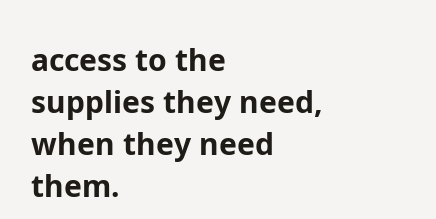access to the supplies they need, when they need them.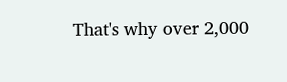That's why over 2,000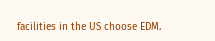facilities in the US choose EDM.